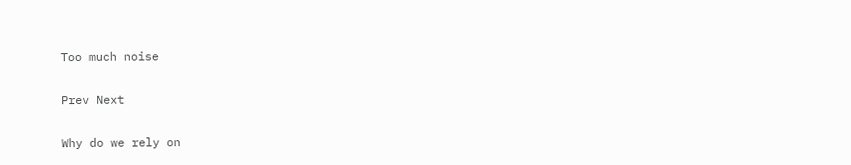Too much noise

Prev Next

Why do we rely on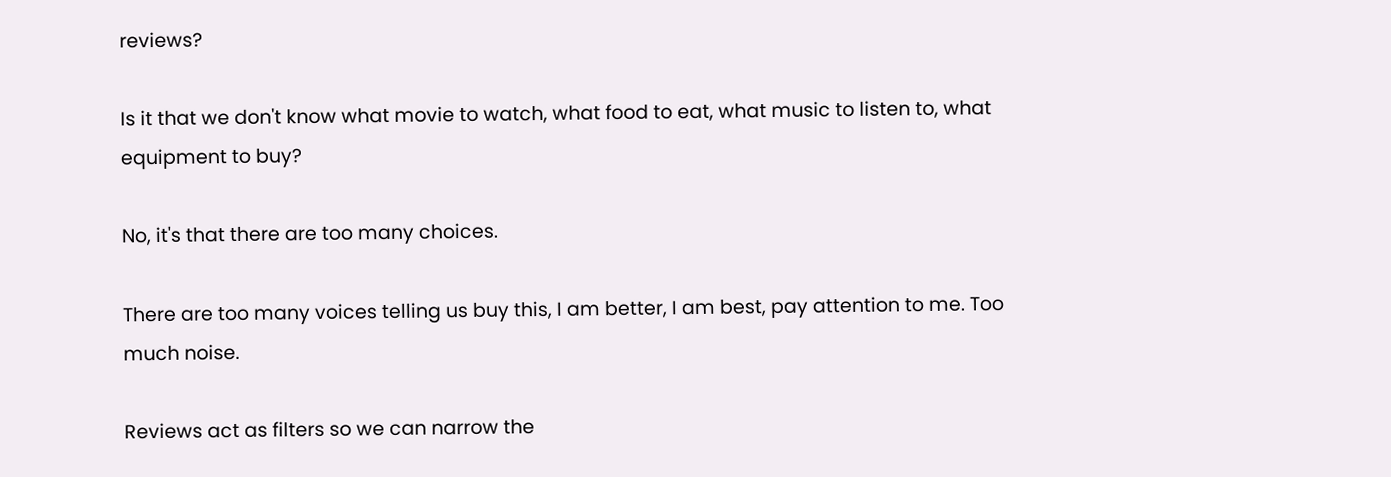reviews?

Is it that we don't know what movie to watch, what food to eat, what music to listen to, what equipment to buy?

No, it's that there are too many choices.

There are too many voices telling us buy this, I am better, I am best, pay attention to me. Too much noise.

Reviews act as filters so we can narrow the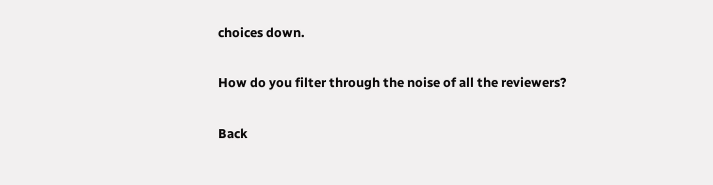choices down.

How do you filter through the noise of all the reviewers?

Back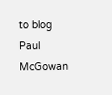to blog
Paul McGowan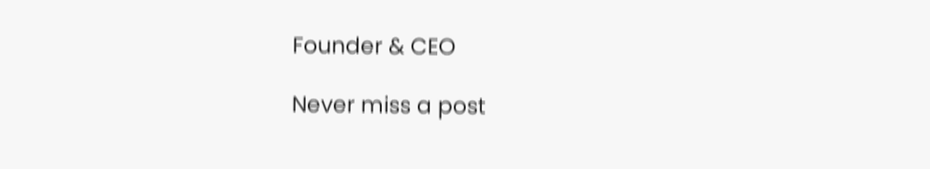Founder & CEO

Never miss a post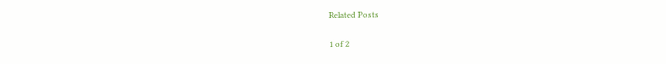Related Posts

1 of 2